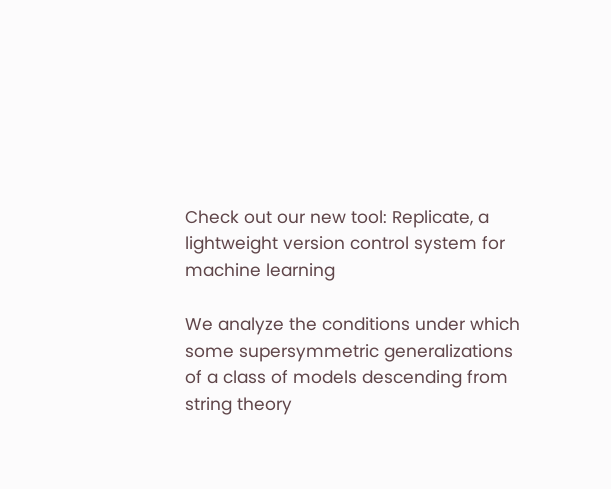Check out our new tool: Replicate, a lightweight version control system for machine learning

We analyze the conditions under which some supersymmetric generalizations of a class of models descending from string theory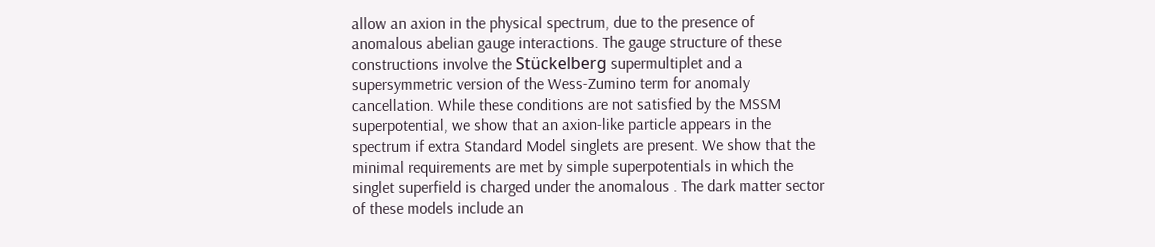allow an axion in the physical spectrum, due to the presence of anomalous abelian gauge interactions. The gauge structure of these constructions involve the Stückelberg supermultiplet and a supersymmetric version of the Wess-Zumino term for anomaly cancellation. While these conditions are not satisfied by the MSSM superpotential, we show that an axion-like particle appears in the spectrum if extra Standard Model singlets are present. We show that the minimal requirements are met by simple superpotentials in which the singlet superfield is charged under the anomalous . The dark matter sector of these models include an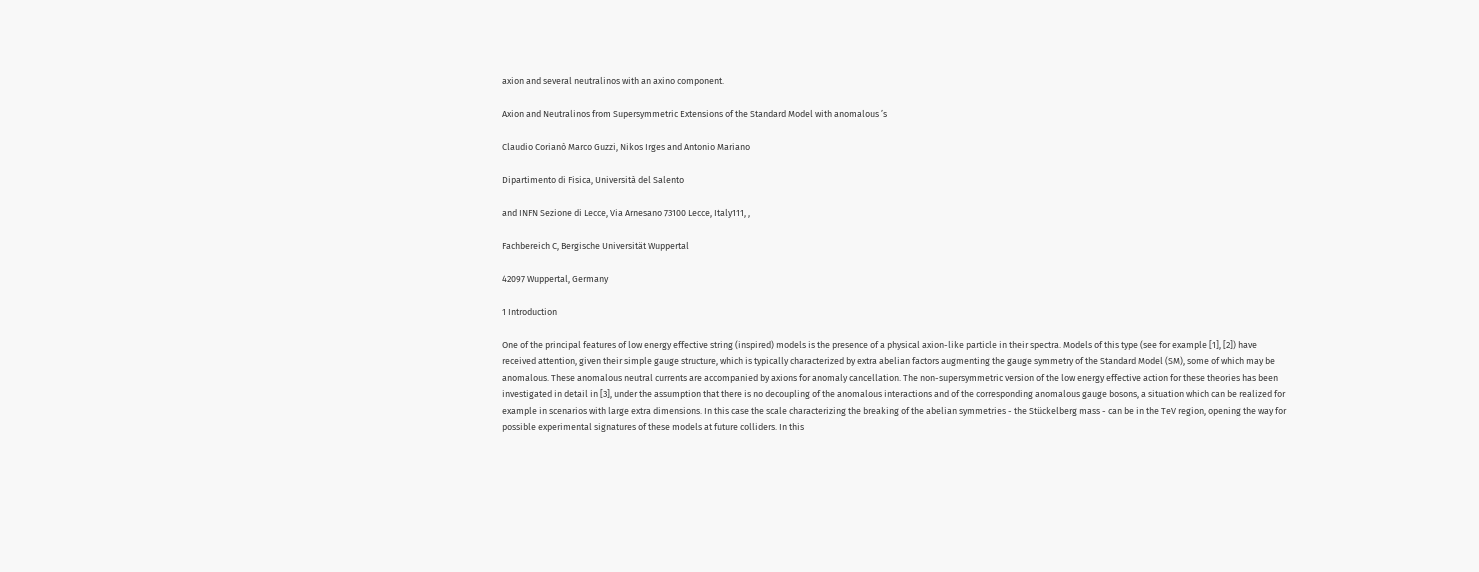axion and several neutralinos with an axino component.

Axion and Neutralinos from Supersymmetric Extensions of the Standard Model with anomalous ’s

Claudio Corianò Marco Guzzi, Nikos Irges and Antonio Mariano

Dipartimento di Fisica, Università del Salento

and INFN Sezione di Lecce, Via Arnesano 73100 Lecce, Italy111, ,

Fachbereich C, Bergische Universität Wuppertal

42097 Wuppertal, Germany

1 Introduction

One of the principal features of low energy effective string (inspired) models is the presence of a physical axion-like particle in their spectra. Models of this type (see for example [1], [2]) have received attention, given their simple gauge structure, which is typically characterized by extra abelian factors augmenting the gauge symmetry of the Standard Model (SM), some of which may be anomalous. These anomalous neutral currents are accompanied by axions for anomaly cancellation. The non-supersymmetric version of the low energy effective action for these theories has been investigated in detail in [3], under the assumption that there is no decoupling of the anomalous interactions and of the corresponding anomalous gauge bosons, a situation which can be realized for example in scenarios with large extra dimensions. In this case the scale characterizing the breaking of the abelian symmetries - the Stückelberg mass - can be in the TeV region, opening the way for possible experimental signatures of these models at future colliders. In this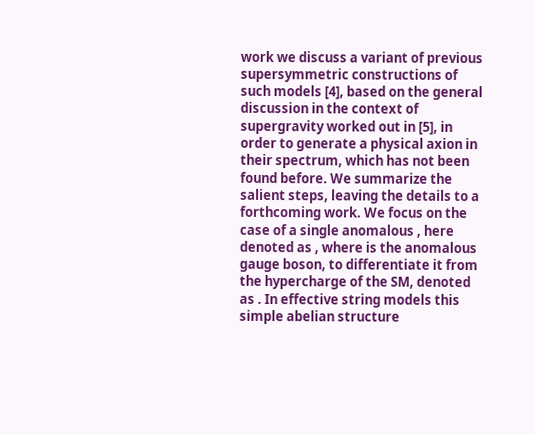work we discuss a variant of previous supersymmetric constructions of such models [4], based on the general discussion in the context of supergravity worked out in [5], in order to generate a physical axion in their spectrum, which has not been found before. We summarize the salient steps, leaving the details to a forthcoming work. We focus on the case of a single anomalous , here denoted as , where is the anomalous gauge boson, to differentiate it from the hypercharge of the SM, denoted as . In effective string models this simple abelian structure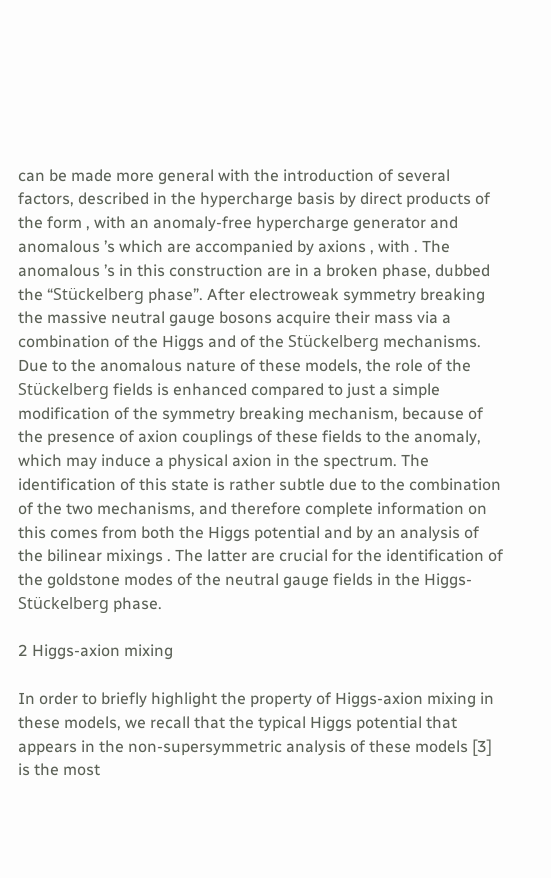can be made more general with the introduction of several factors, described in the hypercharge basis by direct products of the form , with an anomaly-free hypercharge generator and anomalous ’s which are accompanied by axions , with . The anomalous ’s in this construction are in a broken phase, dubbed the “Stückelberg phase”. After electroweak symmetry breaking the massive neutral gauge bosons acquire their mass via a combination of the Higgs and of the Stückelberg mechanisms. Due to the anomalous nature of these models, the role of the Stückelberg fields is enhanced compared to just a simple modification of the symmetry breaking mechanism, because of the presence of axion couplings of these fields to the anomaly, which may induce a physical axion in the spectrum. The identification of this state is rather subtle due to the combination of the two mechanisms, and therefore complete information on this comes from both the Higgs potential and by an analysis of the bilinear mixings . The latter are crucial for the identification of the goldstone modes of the neutral gauge fields in the Higgs-Stückelberg phase.

2 Higgs-axion mixing

In order to briefly highlight the property of Higgs-axion mixing in these models, we recall that the typical Higgs potential that appears in the non-supersymmetric analysis of these models [3] is the most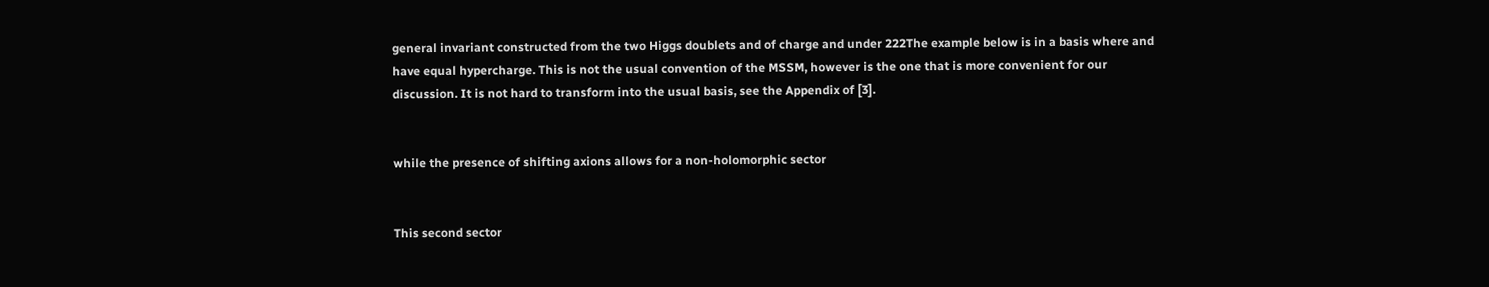general invariant constructed from the two Higgs doublets and of charge and under 222The example below is in a basis where and have equal hypercharge. This is not the usual convention of the MSSM, however is the one that is more convenient for our discussion. It is not hard to transform into the usual basis, see the Appendix of [3].


while the presence of shifting axions allows for a non-holomorphic sector


This second sector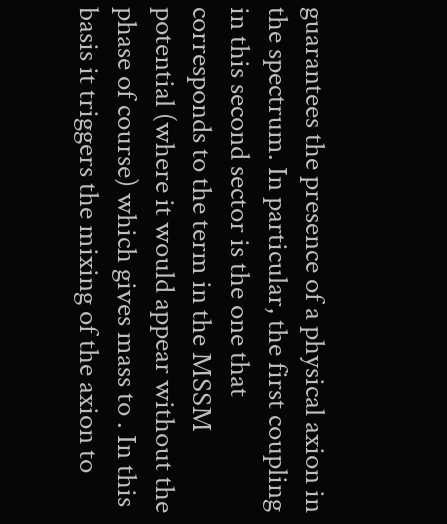guarantees the presence of a physical axion in the spectrum. In particular, the first coupling in this second sector is the one that corresponds to the term in the MSSM potential (where it would appear without the phase of course) which gives mass to . In this basis it triggers the mixing of the axion to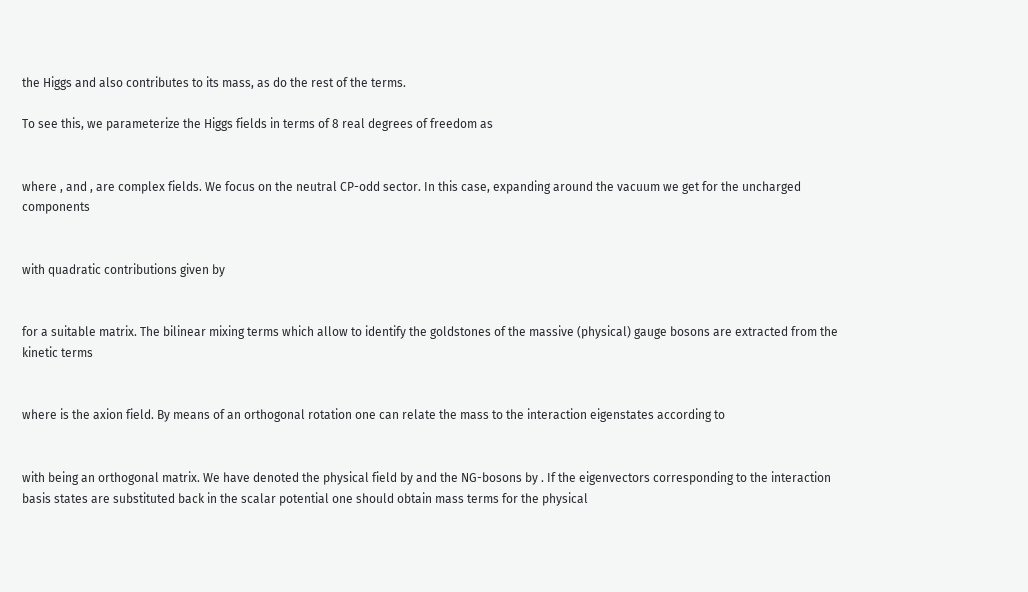the Higgs and also contributes to its mass, as do the rest of the terms.

To see this, we parameterize the Higgs fields in terms of 8 real degrees of freedom as


where , and , are complex fields. We focus on the neutral CP-odd sector. In this case, expanding around the vacuum we get for the uncharged components


with quadratic contributions given by


for a suitable matrix. The bilinear mixing terms which allow to identify the goldstones of the massive (physical) gauge bosons are extracted from the kinetic terms


where is the axion field. By means of an orthogonal rotation one can relate the mass to the interaction eigenstates according to


with being an orthogonal matrix. We have denoted the physical field by and the NG-bosons by . If the eigenvectors corresponding to the interaction basis states are substituted back in the scalar potential one should obtain mass terms for the physical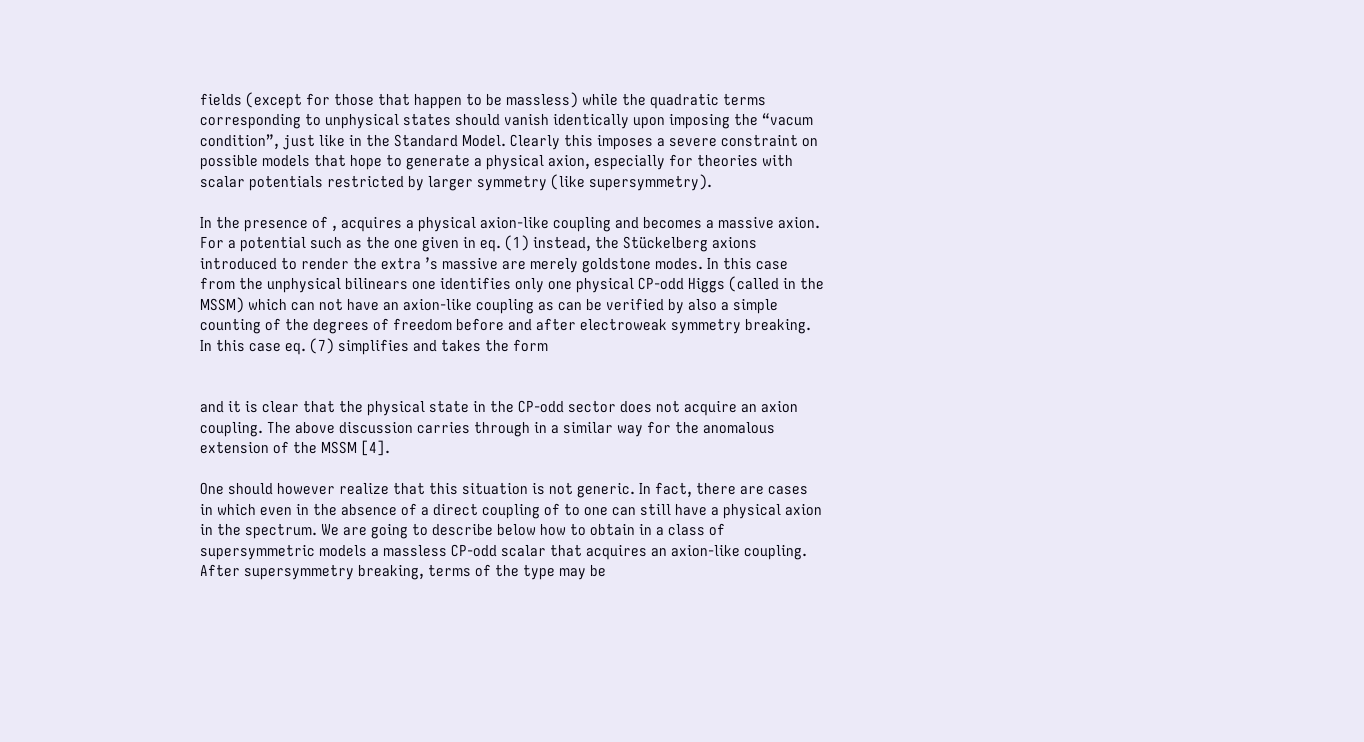fields (except for those that happen to be massless) while the quadratic terms corresponding to unphysical states should vanish identically upon imposing the “vacum condition”, just like in the Standard Model. Clearly this imposes a severe constraint on possible models that hope to generate a physical axion, especially for theories with scalar potentials restricted by larger symmetry (like supersymmetry).

In the presence of , acquires a physical axion-like coupling and becomes a massive axion. For a potential such as the one given in eq. (1) instead, the Stückelberg axions introduced to render the extra ’s massive are merely goldstone modes. In this case from the unphysical bilinears one identifies only one physical CP-odd Higgs (called in the MSSM) which can not have an axion-like coupling as can be verified by also a simple counting of the degrees of freedom before and after electroweak symmetry breaking. In this case eq. (7) simplifies and takes the form


and it is clear that the physical state in the CP-odd sector does not acquire an axion coupling. The above discussion carries through in a similar way for the anomalous extension of the MSSM [4].

One should however realize that this situation is not generic. In fact, there are cases in which even in the absence of a direct coupling of to one can still have a physical axion in the spectrum. We are going to describe below how to obtain in a class of supersymmetric models a massless CP-odd scalar that acquires an axion-like coupling. After supersymmetry breaking, terms of the type may be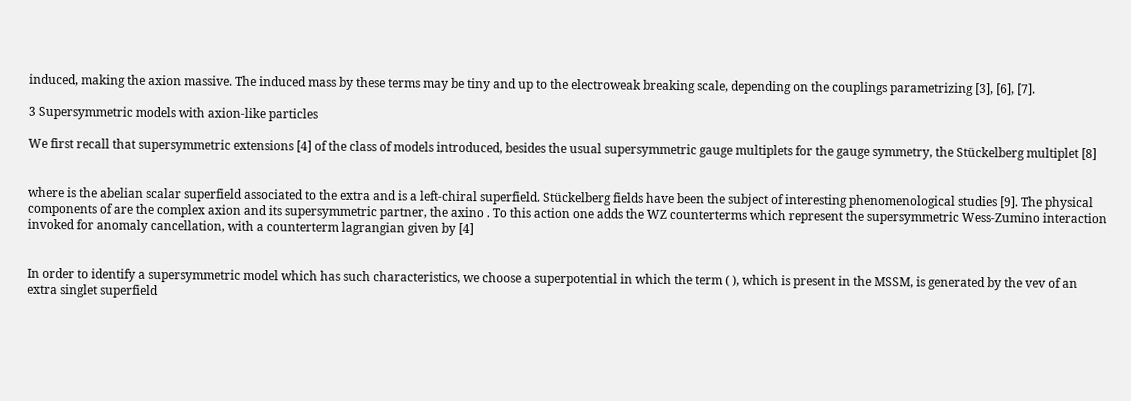induced, making the axion massive. The induced mass by these terms may be tiny and up to the electroweak breaking scale, depending on the couplings parametrizing [3], [6], [7].

3 Supersymmetric models with axion-like particles

We first recall that supersymmetric extensions [4] of the class of models introduced, besides the usual supersymmetric gauge multiplets for the gauge symmetry, the Stückelberg multiplet [8]


where is the abelian scalar superfield associated to the extra and is a left-chiral superfield. Stückelberg fields have been the subject of interesting phenomenological studies [9]. The physical components of are the complex axion and its supersymmetric partner, the axino . To this action one adds the WZ counterterms which represent the supersymmetric Wess-Zumino interaction invoked for anomaly cancellation, with a counterterm lagrangian given by [4]


In order to identify a supersymmetric model which has such characteristics, we choose a superpotential in which the term ( ), which is present in the MSSM, is generated by the vev of an extra singlet superfield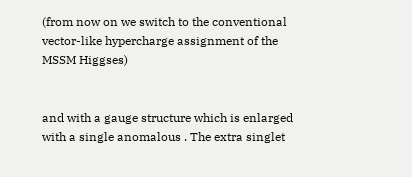(from now on we switch to the conventional vector-like hypercharge assignment of the MSSM Higgses)


and with a gauge structure which is enlarged with a single anomalous . The extra singlet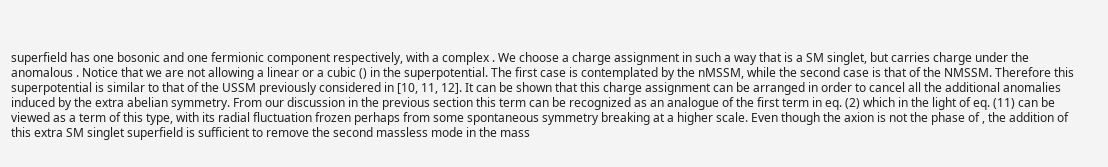superfield has one bosonic and one fermionic component respectively, with a complex . We choose a charge assignment in such a way that is a SM singlet, but carries charge under the anomalous . Notice that we are not allowing a linear or a cubic () in the superpotential. The first case is contemplated by the nMSSM, while the second case is that of the NMSSM. Therefore this superpotential is similar to that of the USSM previously considered in [10, 11, 12]. It can be shown that this charge assignment can be arranged in order to cancel all the additional anomalies induced by the extra abelian symmetry. From our discussion in the previous section this term can be recognized as an analogue of the first term in eq. (2) which in the light of eq. (11) can be viewed as a term of this type, with its radial fluctuation frozen perhaps from some spontaneous symmetry breaking at a higher scale. Even though the axion is not the phase of , the addition of this extra SM singlet superfield is sufficient to remove the second massless mode in the mass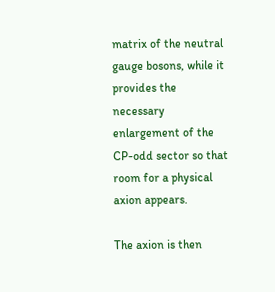matrix of the neutral gauge bosons, while it provides the necessary enlargement of the CP-odd sector so that room for a physical axion appears.

The axion is then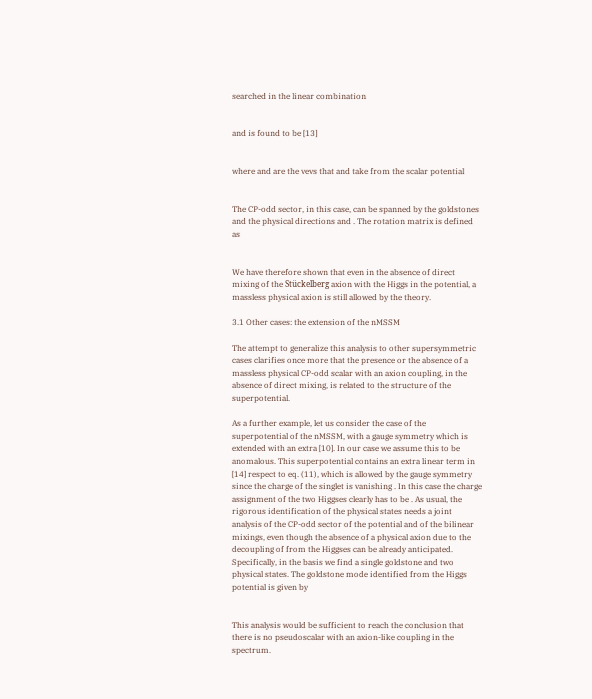searched in the linear combination


and is found to be [13]


where and are the vevs that and take from the scalar potential


The CP-odd sector, in this case, can be spanned by the goldstones and the physical directions and . The rotation matrix is defined as


We have therefore shown that even in the absence of direct mixing of the Stückelberg axion with the Higgs in the potential, a massless physical axion is still allowed by the theory.

3.1 Other cases: the extension of the nMSSM

The attempt to generalize this analysis to other supersymmetric cases clarifies once more that the presence or the absence of a massless physical CP-odd scalar with an axion coupling, in the absence of direct mixing, is related to the structure of the superpotential.

As a further example, let us consider the case of the superpotential of the nMSSM, with a gauge symmetry which is extended with an extra [10]. In our case we assume this to be anomalous. This superpotential contains an extra linear term in [14] respect to eq. (11), which is allowed by the gauge symmetry since the charge of the singlet is vanishing . In this case the charge assignment of the two Higgses clearly has to be . As usual, the rigorous identification of the physical states needs a joint analysis of the CP-odd sector of the potential and of the bilinear mixings, even though the absence of a physical axion due to the decoupling of from the Higgses can be already anticipated. Specifically, in the basis we find a single goldstone and two physical states. The goldstone mode identified from the Higgs potential is given by


This analysis would be sufficient to reach the conclusion that there is no pseudoscalar with an axion-like coupling in the spectrum.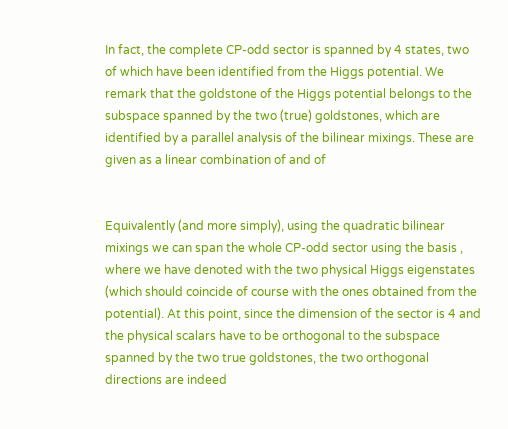In fact, the complete CP-odd sector is spanned by 4 states, two of which have been identified from the Higgs potential. We remark that the goldstone of the Higgs potential belongs to the subspace spanned by the two (true) goldstones, which are identified by a parallel analysis of the bilinear mixings. These are given as a linear combination of and of


Equivalently (and more simply), using the quadratic bilinear mixings we can span the whole CP-odd sector using the basis , where we have denoted with the two physical Higgs eigenstates (which should coincide of course with the ones obtained from the potential). At this point, since the dimension of the sector is 4 and the physical scalars have to be orthogonal to the subspace spanned by the two true goldstones, the two orthogonal directions are indeed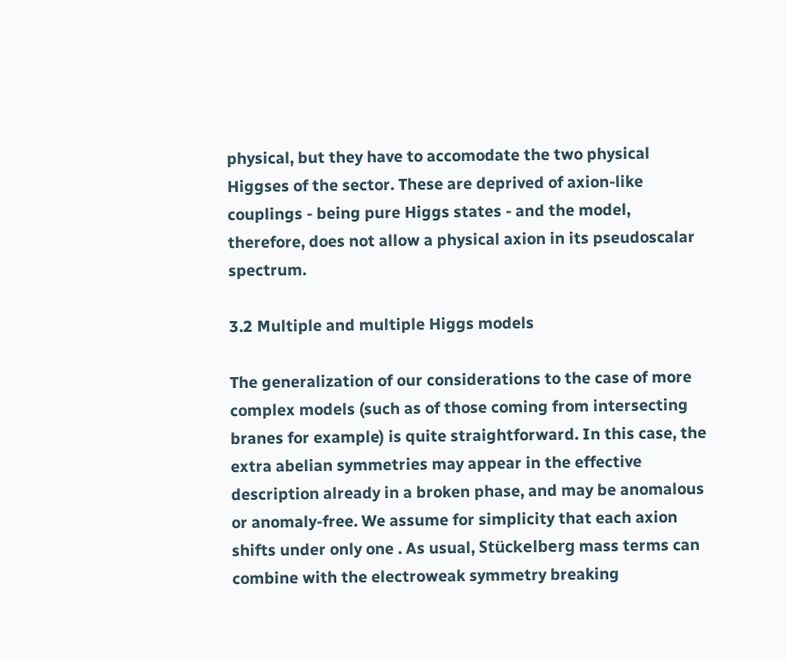physical, but they have to accomodate the two physical Higgses of the sector. These are deprived of axion-like couplings - being pure Higgs states - and the model, therefore, does not allow a physical axion in its pseudoscalar spectrum.

3.2 Multiple and multiple Higgs models

The generalization of our considerations to the case of more complex models (such as of those coming from intersecting branes for example) is quite straightforward. In this case, the extra abelian symmetries may appear in the effective description already in a broken phase, and may be anomalous or anomaly-free. We assume for simplicity that each axion shifts under only one . As usual, Stückelberg mass terms can combine with the electroweak symmetry breaking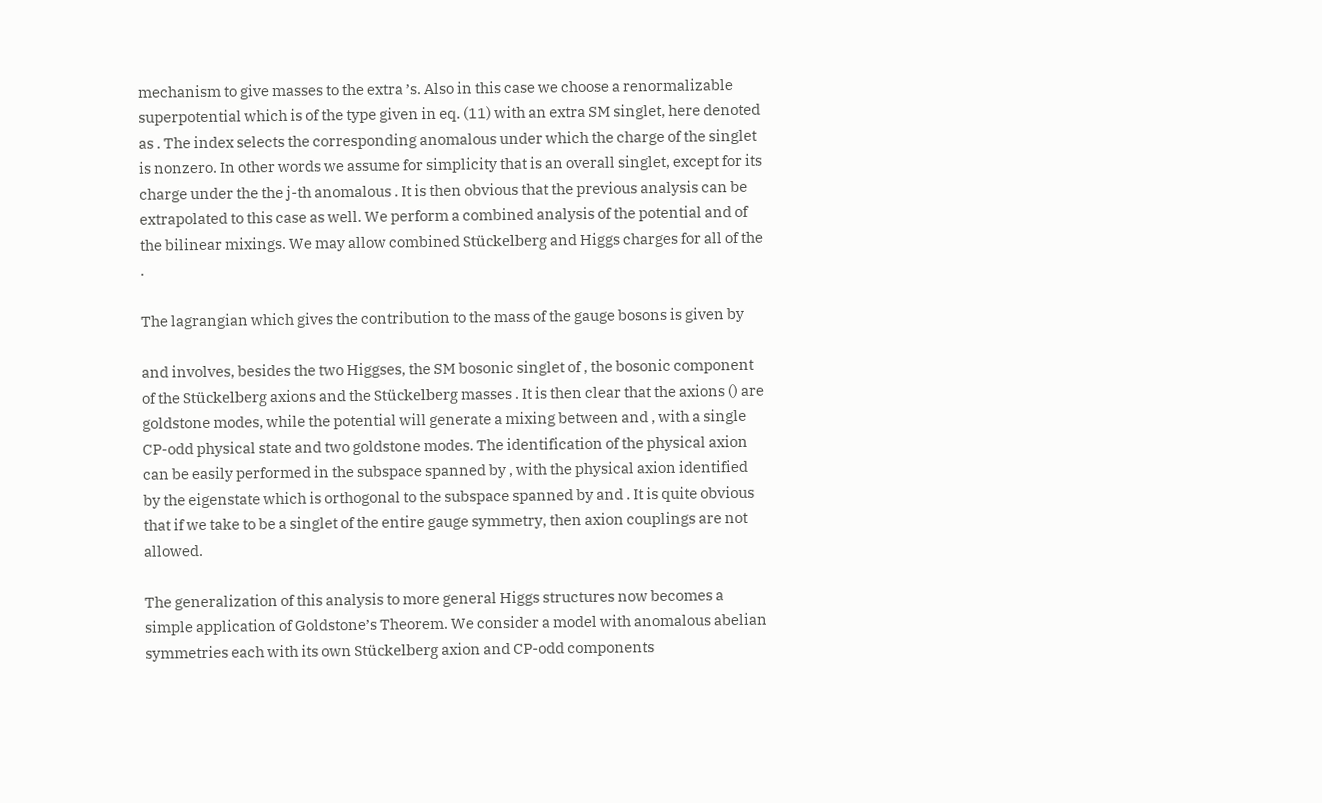mechanism to give masses to the extra ’s. Also in this case we choose a renormalizable superpotential which is of the type given in eq. (11) with an extra SM singlet, here denoted as . The index selects the corresponding anomalous under which the charge of the singlet is nonzero. In other words we assume for simplicity that is an overall singlet, except for its charge under the the j-th anomalous . It is then obvious that the previous analysis can be extrapolated to this case as well. We perform a combined analysis of the potential and of the bilinear mixings. We may allow combined Stückelberg and Higgs charges for all of the .

The lagrangian which gives the contribution to the mass of the gauge bosons is given by

and involves, besides the two Higgses, the SM bosonic singlet of , the bosonic component of the Stückelberg axions and the Stückelberg masses . It is then clear that the axions () are goldstone modes, while the potential will generate a mixing between and , with a single CP-odd physical state and two goldstone modes. The identification of the physical axion can be easily performed in the subspace spanned by , with the physical axion identified by the eigenstate which is orthogonal to the subspace spanned by and . It is quite obvious that if we take to be a singlet of the entire gauge symmetry, then axion couplings are not allowed.

The generalization of this analysis to more general Higgs structures now becomes a simple application of Goldstone’s Theorem. We consider a model with anomalous abelian symmetries each with its own Stückelberg axion and CP-odd components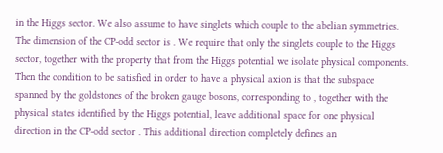in the Higgs sector. We also assume to have singlets which couple to the abelian symmetries. The dimension of the CP-odd sector is . We require that only the singlets couple to the Higgs sector, together with the property that from the Higgs potential we isolate physical components. Then the condition to be satisfied in order to have a physical axion is that the subspace spanned by the goldstones of the broken gauge bosons, corresponding to , together with the physical states identified by the Higgs potential, leave additional space for one physical direction in the CP-odd sector . This additional direction completely defines an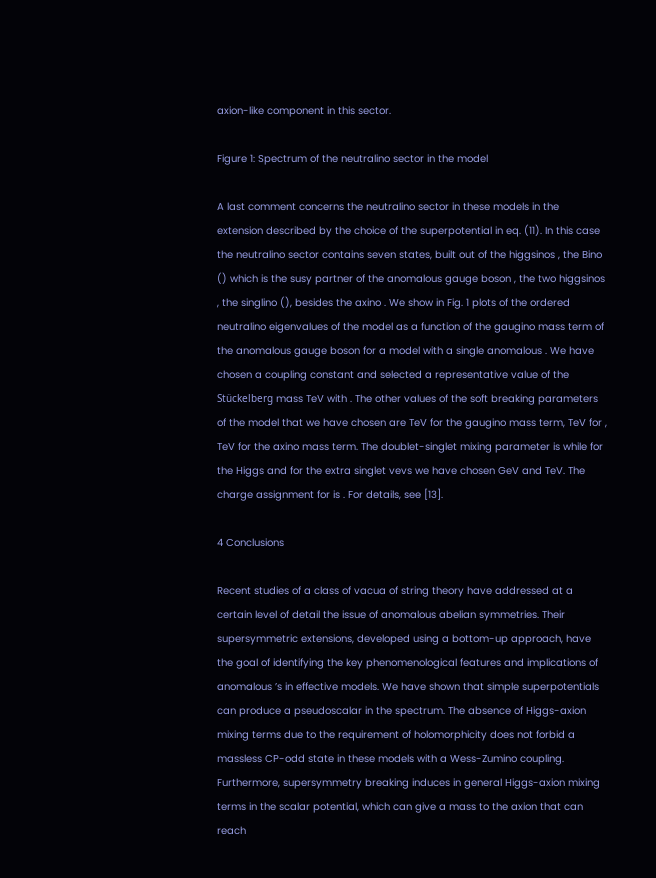axion-like component in this sector.

Figure 1: Spectrum of the neutralino sector in the model

A last comment concerns the neutralino sector in these models in the extension described by the choice of the superpotential in eq. (11). In this case the neutralino sector contains seven states, built out of the higgsinos , the Bino () which is the susy partner of the anomalous gauge boson , the two higgsinos , the singlino (), besides the axino . We show in Fig. 1 plots of the ordered neutralino eigenvalues of the model as a function of the gaugino mass term of the anomalous gauge boson for a model with a single anomalous . We have chosen a coupling constant and selected a representative value of the Stückelberg mass TeV with . The other values of the soft breaking parameters of the model that we have chosen are TeV for the gaugino mass term, TeV for , TeV for the axino mass term. The doublet-singlet mixing parameter is while for the Higgs and for the extra singlet vevs we have chosen GeV and TeV. The charge assignment for is . For details, see [13].

4 Conclusions

Recent studies of a class of vacua of string theory have addressed at a certain level of detail the issue of anomalous abelian symmetries. Their supersymmetric extensions, developed using a bottom-up approach, have the goal of identifying the key phenomenological features and implications of anomalous ’s in effective models. We have shown that simple superpotentials can produce a pseudoscalar in the spectrum. The absence of Higgs-axion mixing terms due to the requirement of holomorphicity does not forbid a massless CP-odd state in these models with a Wess-Zumino coupling. Furthermore, supersymmetry breaking induces in general Higgs-axion mixing terms in the scalar potential, which can give a mass to the axion that can reach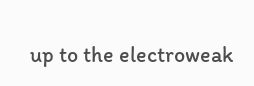up to the electroweak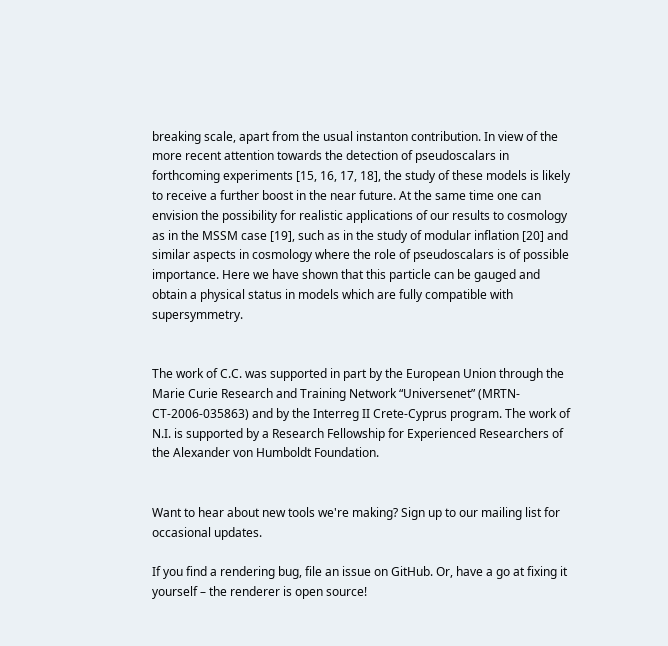breaking scale, apart from the usual instanton contribution. In view of the more recent attention towards the detection of pseudoscalars in forthcoming experiments [15, 16, 17, 18], the study of these models is likely to receive a further boost in the near future. At the same time one can envision the possibility for realistic applications of our results to cosmology as in the MSSM case [19], such as in the study of modular inflation [20] and similar aspects in cosmology where the role of pseudoscalars is of possible importance. Here we have shown that this particle can be gauged and obtain a physical status in models which are fully compatible with supersymmetry.


The work of C.C. was supported in part by the European Union through the Marie Curie Research and Training Network “Universenet” (MRTN-CT-2006-035863) and by the Interreg II Crete-Cyprus program. The work of N.I. is supported by a Research Fellowship for Experienced Researchers of the Alexander von Humboldt Foundation.


Want to hear about new tools we're making? Sign up to our mailing list for occasional updates.

If you find a rendering bug, file an issue on GitHub. Or, have a go at fixing it yourself – the renderer is open source!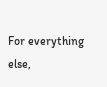For everything else,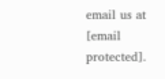email us at [email protected].